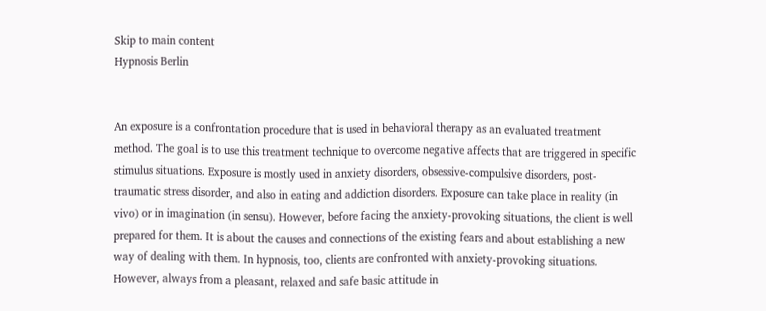Skip to main content
Hypnosis Berlin


An exposure is a confrontation procedure that is used in behavioral therapy as an evaluated treatment method. The goal is to use this treatment technique to overcome negative affects that are triggered in specific stimulus situations. Exposure is mostly used in anxiety disorders, obsessive-compulsive disorders, post-traumatic stress disorder, and also in eating and addiction disorders. Exposure can take place in reality (in vivo) or in imagination (in sensu). However, before facing the anxiety-provoking situations, the client is well prepared for them. It is about the causes and connections of the existing fears and about establishing a new way of dealing with them. In hypnosis, too, clients are confronted with anxiety-provoking situations. However, always from a pleasant, relaxed and safe basic attitude in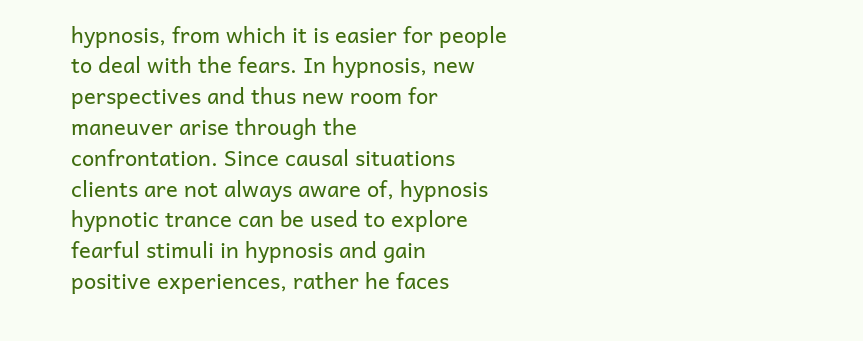hypnosis, from which it is easier for people to deal with the fears. In hypnosis, new perspectives and thus new room for maneuver arise through the confrontation. Since causal situations clients are not always aware of, hypnosis hypnotic trance can be used to explore fearful stimuli in hypnosis and gain positive experiences, rather he faces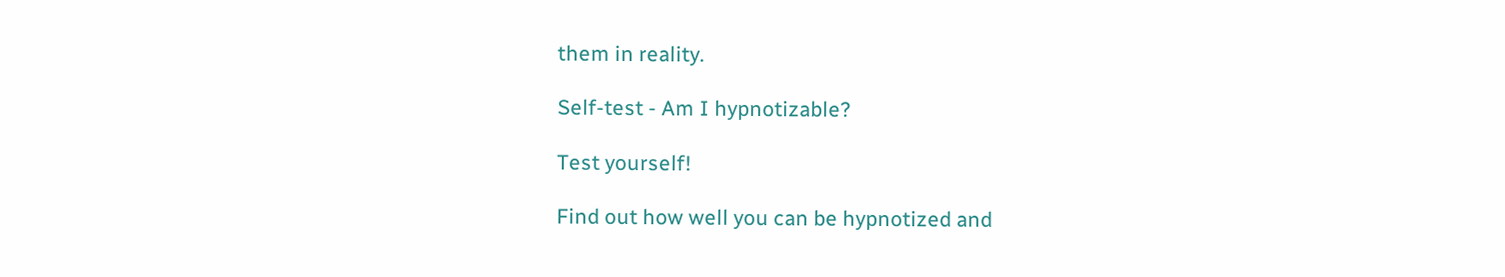them in reality.

Self-test - Am I hypnotizable?

Test yourself!

Find out how well you can be hypnotized and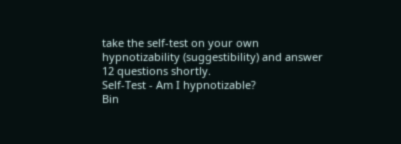take the self-test on your own hypnotizability (suggestibility) and answer 12 questions shortly.
Self-Test - Am I hypnotizable?
Bin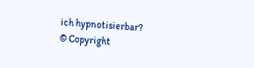ich hypnotisierbar?
© Copyright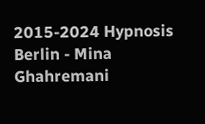2015-2024 Hypnosis Berlin - Mina Ghahremani